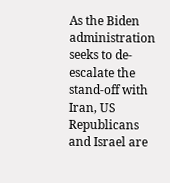As the Biden administration seeks to de-escalate the stand-off with Iran, US Republicans and Israel are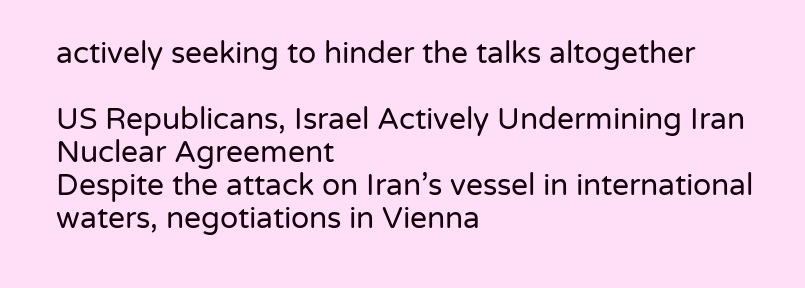actively seeking to hinder the talks altogether

US Republicans, Israel Actively Undermining Iran Nuclear Agreement
Despite the attack on Iran’s vessel in international waters, negotiations in Vienna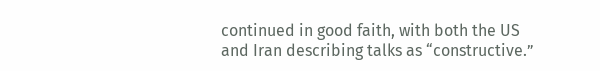continued in good faith, with both the US and Iran describing talks as “constructive.”